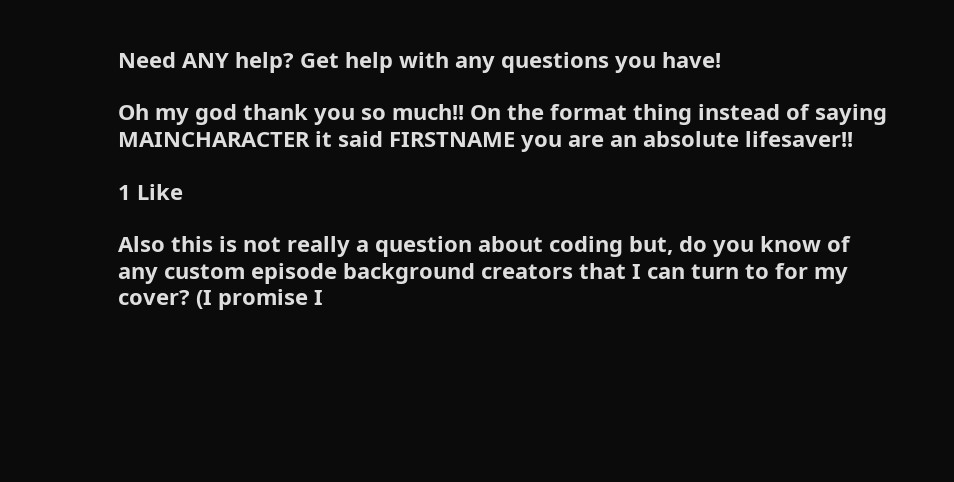Need ANY help? Get help with any questions you have!

Oh my god thank you so much!! On the format thing instead of saying MAINCHARACTER it said FIRSTNAME you are an absolute lifesaver!!

1 Like

Also this is not really a question about coding but, do you know of any custom episode background creators that I can turn to for my cover? (I promise I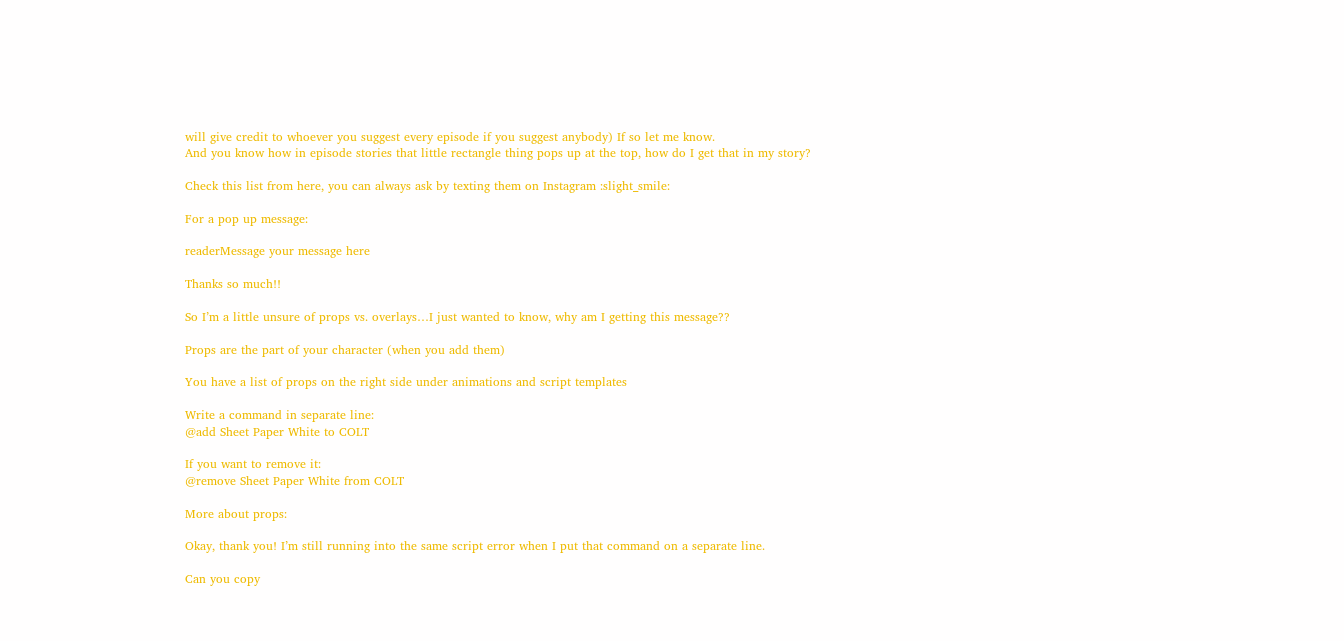will give credit to whoever you suggest every episode if you suggest anybody) If so let me know.
And you know how in episode stories that little rectangle thing pops up at the top, how do I get that in my story?

Check this list from here, you can always ask by texting them on Instagram :slight_smile:

For a pop up message:

readerMessage your message here

Thanks so much!!

So I’m a little unsure of props vs. overlays…I just wanted to know, why am I getting this message??

Props are the part of your character (when you add them)

You have a list of props on the right side under animations and script templates

Write a command in separate line:
@add Sheet Paper White to COLT

If you want to remove it:
@remove Sheet Paper White from COLT

More about props:

Okay, thank you! I’m still running into the same script error when I put that command on a separate line.

Can you copy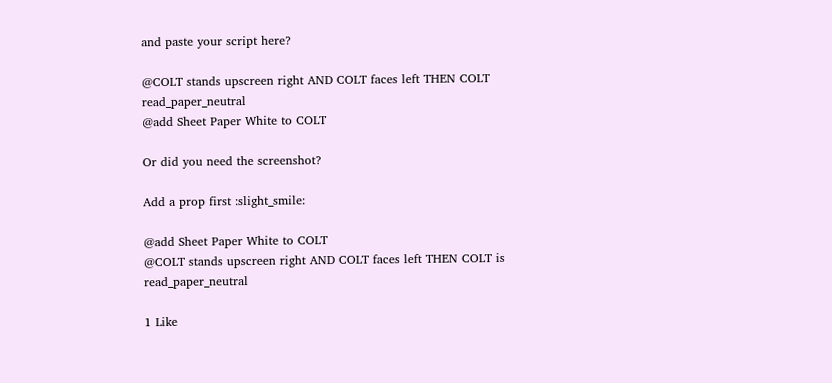and paste your script here?

@COLT stands upscreen right AND COLT faces left THEN COLT read_paper_neutral
@add Sheet Paper White to COLT

Or did you need the screenshot?

Add a prop first :slight_smile:

@add Sheet Paper White to COLT
@COLT stands upscreen right AND COLT faces left THEN COLT is read_paper_neutral

1 Like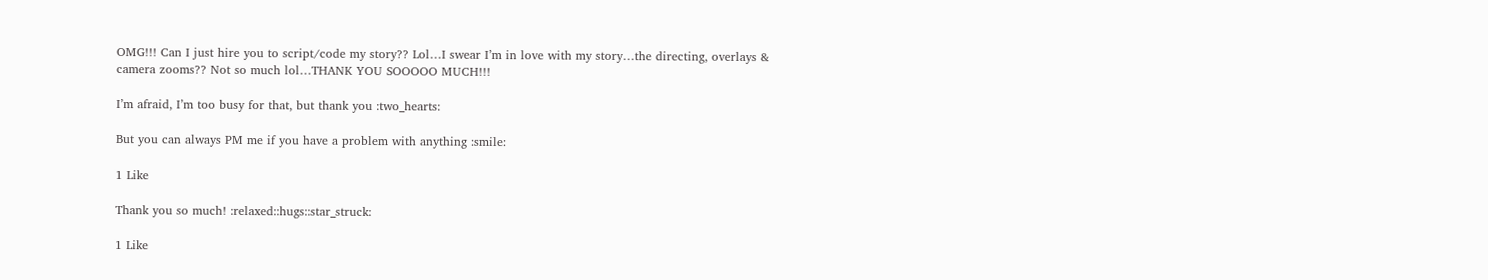OMG!!! Can I just hire you to script/code my story?? Lol…I swear I’m in love with my story…the directing, overlays & camera zooms?? Not so much lol…THANK YOU SOOOOO MUCH!!!

I’m afraid, I’m too busy for that, but thank you :two_hearts:

But you can always PM me if you have a problem with anything :smile:

1 Like

Thank you so much! :relaxed::hugs::star_struck:

1 Like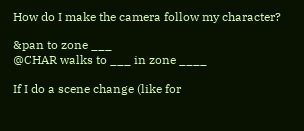How do I make the camera follow my character?

&pan to zone ___
@CHAR walks to ___ in zone ____

If I do a scene change (like for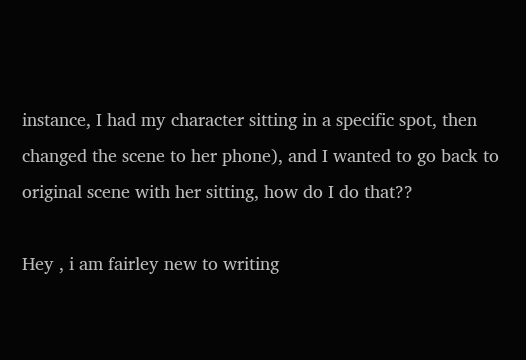instance, I had my character sitting in a specific spot, then changed the scene to her phone), and I wanted to go back to original scene with her sitting, how do I do that??

Hey , i am fairley new to writing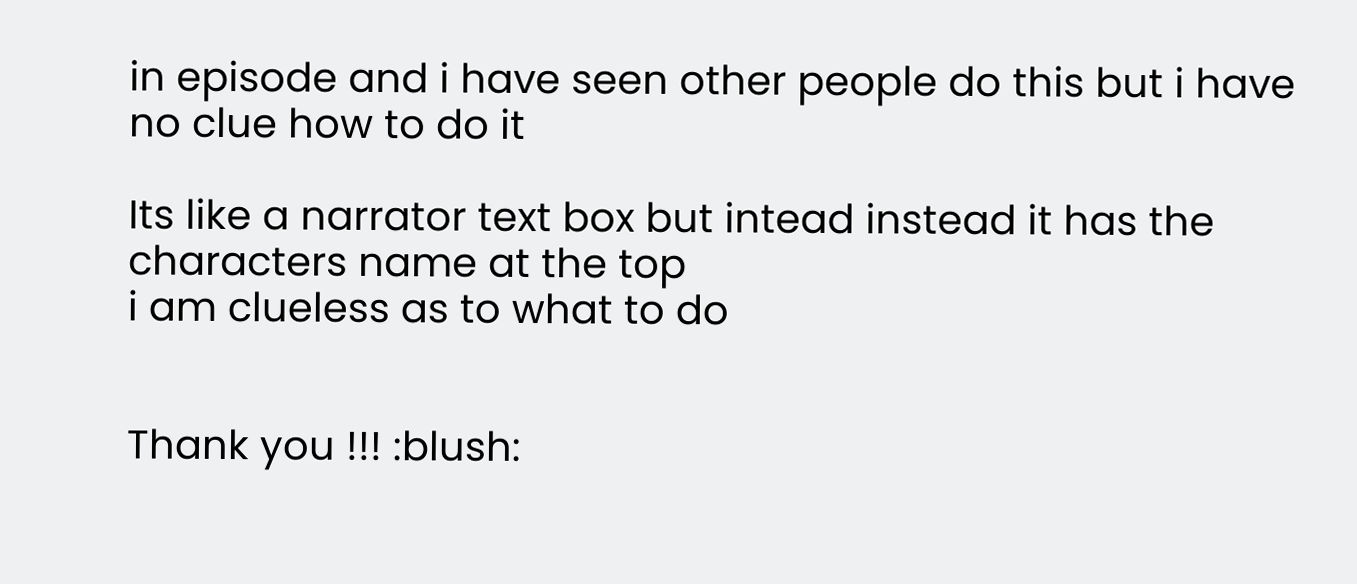in episode and i have seen other people do this but i have no clue how to do it

Its like a narrator text box but intead instead it has the characters name at the top
i am clueless as to what to do


Thank you !!! :blush: